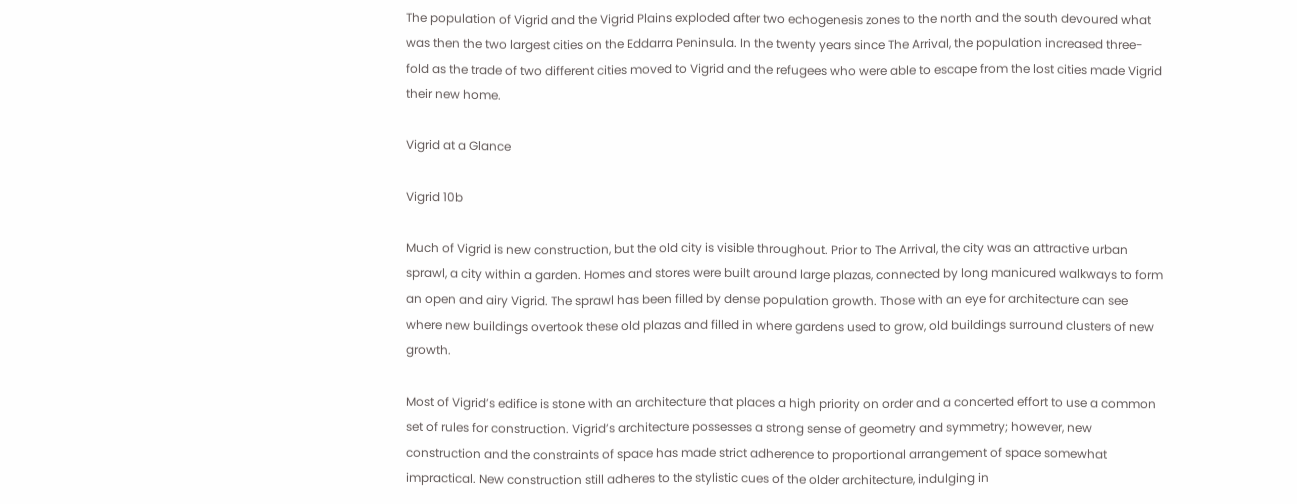The population of Vigrid and the Vigrid Plains exploded after two echogenesis zones to the north and the south devoured what was then the two largest cities on the Eddarra Peninsula. In the twenty years since The Arrival, the population increased three-fold as the trade of two different cities moved to Vigrid and the refugees who were able to escape from the lost cities made Vigrid their new home.

Vigrid at a Glance

Vigrid 10b

Much of Vigrid is new construction, but the old city is visible throughout. Prior to The Arrival, the city was an attractive urban sprawl, a city within a garden. Homes and stores were built around large plazas, connected by long manicured walkways to form an open and airy Vigrid. The sprawl has been filled by dense population growth. Those with an eye for architecture can see where new buildings overtook these old plazas and filled in where gardens used to grow, old buildings surround clusters of new growth.

Most of Vigrid’s edifice is stone with an architecture that places a high priority on order and a concerted effort to use a common set of rules for construction. Vigrid’s architecture possesses a strong sense of geometry and symmetry; however, new construction and the constraints of space has made strict adherence to proportional arrangement of space somewhat impractical. New construction still adheres to the stylistic cues of the older architecture, indulging in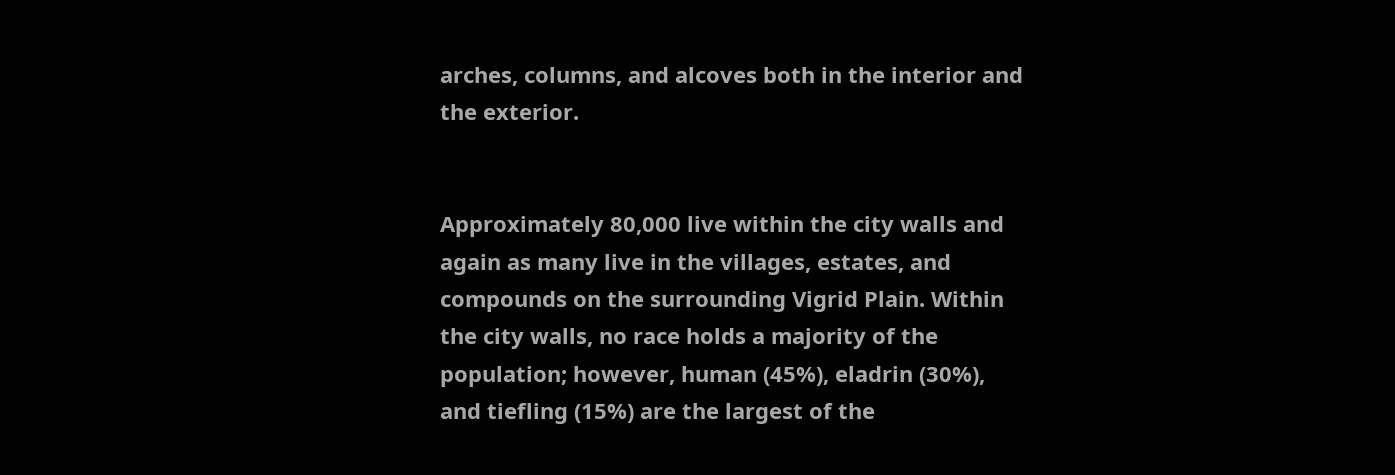arches, columns, and alcoves both in the interior and the exterior.


Approximately 80,000 live within the city walls and again as many live in the villages, estates, and compounds on the surrounding Vigrid Plain. Within the city walls, no race holds a majority of the population; however, human (45%), eladrin (30%), and tiefling (15%) are the largest of the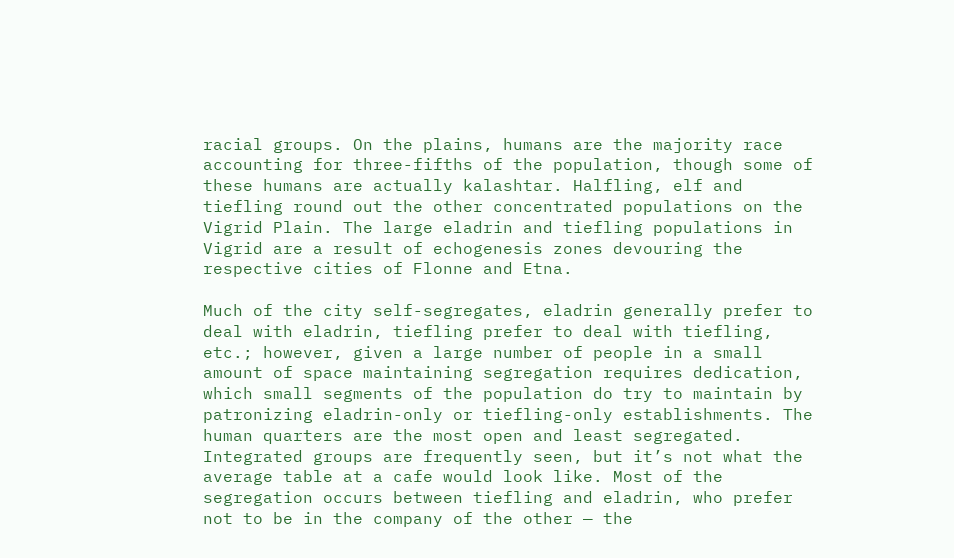racial groups. On the plains, humans are the majority race accounting for three-fifths of the population, though some of these humans are actually kalashtar. Halfling, elf and tiefling round out the other concentrated populations on the Vigrid Plain. The large eladrin and tiefling populations in Vigrid are a result of echogenesis zones devouring the respective cities of Flonne and Etna.

Much of the city self-segregates, eladrin generally prefer to deal with eladrin, tiefling prefer to deal with tiefling, etc.; however, given a large number of people in a small amount of space maintaining segregation requires dedication, which small segments of the population do try to maintain by patronizing eladrin-only or tiefling-only establishments. The human quarters are the most open and least segregated. Integrated groups are frequently seen, but it’s not what the average table at a cafe would look like. Most of the segregation occurs between tiefling and eladrin, who prefer not to be in the company of the other — the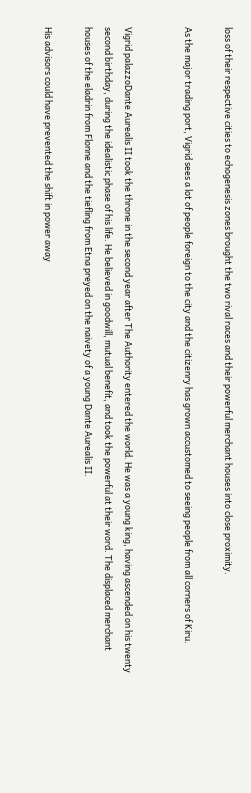loss of their respective cities to echogenesis zones brought the two rival races and their powerful merchant houses into close proximity.

As the major trading port, Vigrid sees a lot of people foreign to the city and the citizenry has grown accustomed to seeing people from all corners of Kiru.


Vigrid palazzoDante Aurealis II took the throne in the second year after The Authority entered the world. He was a young king, having ascended on his twenty second birthday, during the idealistic phase of his life. He believed in goodwill, mutual benefit, and took the powerful at their word. The displaced merchant houses of the eladrin from Flonne and the tiefling from Etna preyed on the naivety of a young Dante Aurealis II.

His advisors could have prevented the shift in power away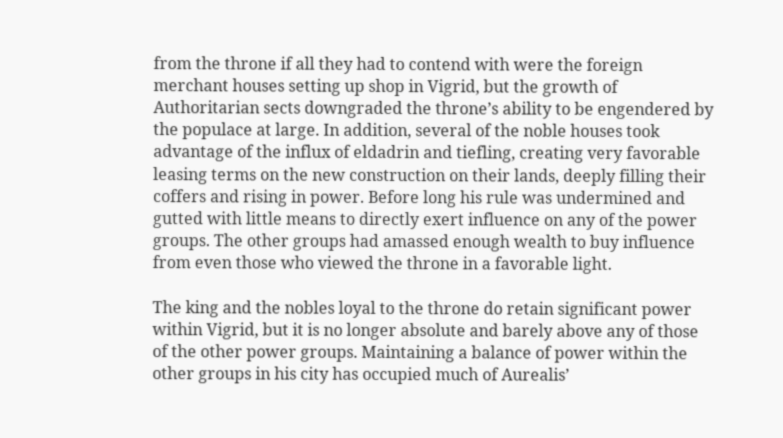from the throne if all they had to contend with were the foreign merchant houses setting up shop in Vigrid, but the growth of Authoritarian sects downgraded the throne’s ability to be engendered by the populace at large. In addition, several of the noble houses took advantage of the influx of eldadrin and tiefling, creating very favorable leasing terms on the new construction on their lands, deeply filling their coffers and rising in power. Before long his rule was undermined and gutted with little means to directly exert influence on any of the power groups. The other groups had amassed enough wealth to buy influence from even those who viewed the throne in a favorable light.

The king and the nobles loyal to the throne do retain significant power within Vigrid, but it is no longer absolute and barely above any of those of the other power groups. Maintaining a balance of power within the other groups in his city has occupied much of Aurealis’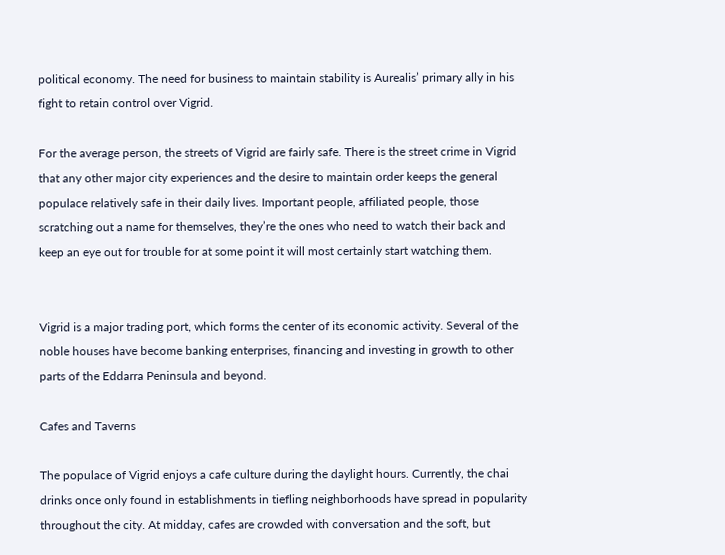political economy. The need for business to maintain stability is Aurealis’ primary ally in his fight to retain control over Vigrid.

For the average person, the streets of Vigrid are fairly safe. There is the street crime in Vigrid that any other major city experiences and the desire to maintain order keeps the general populace relatively safe in their daily lives. Important people, affiliated people, those scratching out a name for themselves, they’re the ones who need to watch their back and keep an eye out for trouble for at some point it will most certainly start watching them.


Vigrid is a major trading port, which forms the center of its economic activity. Several of the noble houses have become banking enterprises, financing and investing in growth to other parts of the Eddarra Peninsula and beyond.

Cafes and Taverns

The populace of Vigrid enjoys a cafe culture during the daylight hours. Currently, the chai drinks once only found in establishments in tiefling neighborhoods have spread in popularity throughout the city. At midday, cafes are crowded with conversation and the soft, but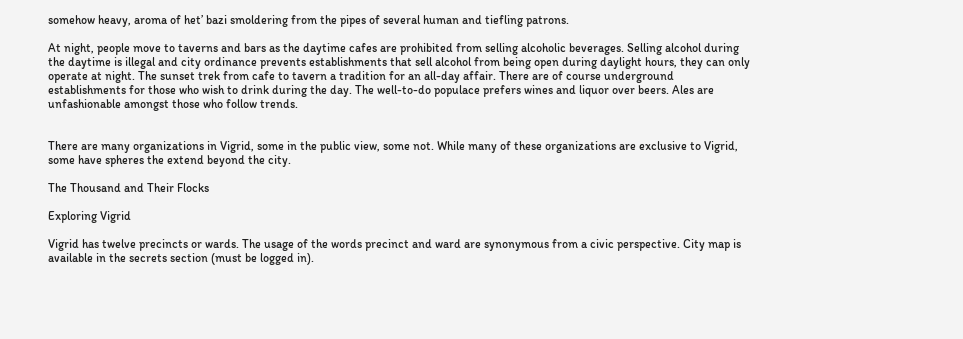somehow heavy, aroma of het’ bazi smoldering from the pipes of several human and tiefling patrons.

At night, people move to taverns and bars as the daytime cafes are prohibited from selling alcoholic beverages. Selling alcohol during the daytime is illegal and city ordinance prevents establishments that sell alcohol from being open during daylight hours, they can only operate at night. The sunset trek from cafe to tavern a tradition for an all-day affair. There are of course underground establishments for those who wish to drink during the day. The well-to-do populace prefers wines and liquor over beers. Ales are unfashionable amongst those who follow trends.


There are many organizations in Vigrid, some in the public view, some not. While many of these organizations are exclusive to Vigrid, some have spheres the extend beyond the city.

The Thousand and Their Flocks

Exploring Vigrid

Vigrid has twelve precincts or wards. The usage of the words precinct and ward are synonymous from a civic perspective. City map is available in the secrets section (must be logged in).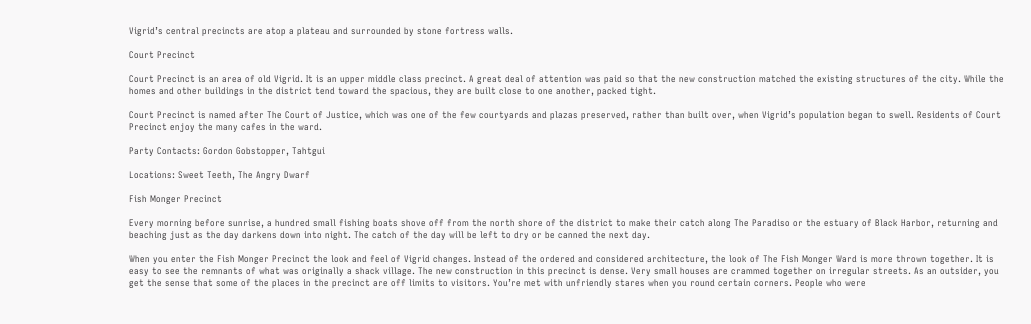Vigrid’s central precincts are atop a plateau and surrounded by stone fortress walls.

Court Precinct

Court Precinct is an area of old Vigrid. It is an upper middle class precinct. A great deal of attention was paid so that the new construction matched the existing structures of the city. While the homes and other buildings in the district tend toward the spacious, they are built close to one another, packed tight.

Court Precinct is named after The Court of Justice, which was one of the few courtyards and plazas preserved, rather than built over, when Vigrid’s population began to swell. Residents of Court Precinct enjoy the many cafes in the ward.

Party Contacts: Gordon Gobstopper, Tahtgui

Locations: Sweet Teeth, The Angry Dwarf

Fish Monger Precinct

Every morning before sunrise, a hundred small fishing boats shove off from the north shore of the district to make their catch along The Paradiso or the estuary of Black Harbor, returning and beaching just as the day darkens down into night. The catch of the day will be left to dry or be canned the next day.

When you enter the Fish Monger Precinct the look and feel of Vigrid changes. Instead of the ordered and considered architecture, the look of The Fish Monger Ward is more thrown together. It is easy to see the remnants of what was originally a shack village. The new construction in this precinct is dense. Very small houses are crammed together on irregular streets. As an outsider, you get the sense that some of the places in the precinct are off limits to visitors. You’re met with unfriendly stares when you round certain corners. People who were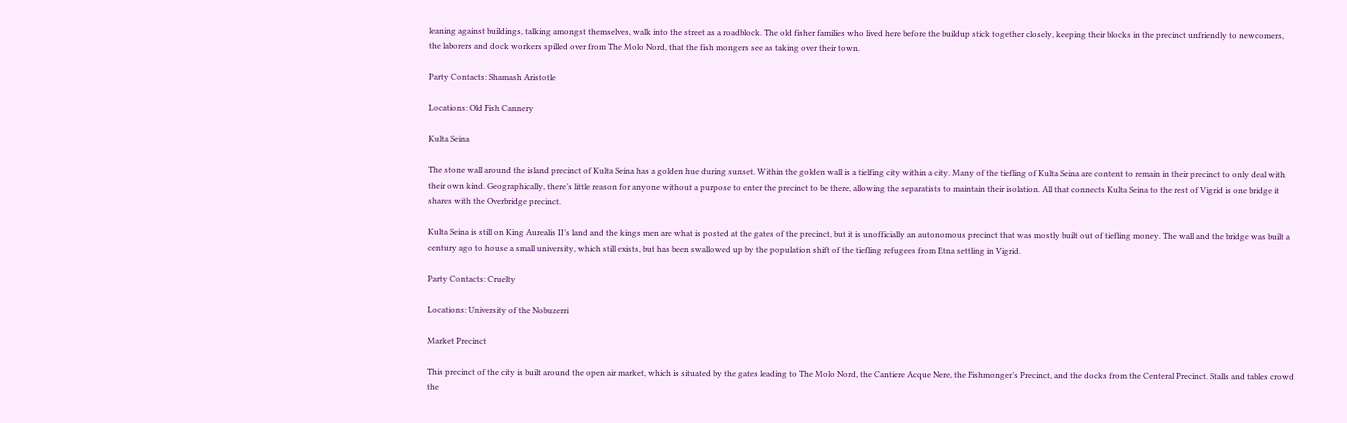leaning against buildings, talking amongst themselves, walk into the street as a roadblock. The old fisher families who lived here before the buildup stick together closely, keeping their blocks in the precinct unfriendly to newcomers, the laborers and dock workers spilled over from The Molo Nord, that the fish mongers see as taking over their town.

Party Contacts: Shamash Aristotle

Locations: Old Fish Cannery

Kulta Seina

The stone wall around the island precinct of Kulta Seina has a golden hue during sunset. Within the golden wall is a tielfing city within a city. Many of the tiefling of Kulta Seina are content to remain in their precinct to only deal with their own kind. Geographically, there’s little reason for anyone without a purpose to enter the precinct to be there, allowing the separatists to maintain their isolation. All that connects Kulta Seina to the rest of Vigrid is one bridge it shares with the Overbridge precinct.

Kulta Seina is still on King Aurealis II’s land and the kings men are what is posted at the gates of the precinct, but it is unofficially an autonomous precinct that was mostly built out of tiefling money. The wall and the bridge was built a century ago to house a small university, which still exists, but has been swallowed up by the population shift of the tiefling refugees from Etna settling in Vigrid.

Party Contacts: Cruelty

Locations: University of the Nobuzerri

Market Precinct

This precinct of the city is built around the open air market, which is situated by the gates leading to The Molo Nord, the Cantiere Acque Nere, the Fishmonger’s Precinct, and the docks from the Centeral Precinct. Stalls and tables crowd the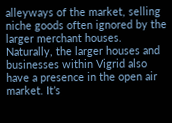alleyways of the market, selling niche goods often ignored by the larger merchant houses. Naturally, the larger houses and businesses within Vigrid also have a presence in the open air market. It’s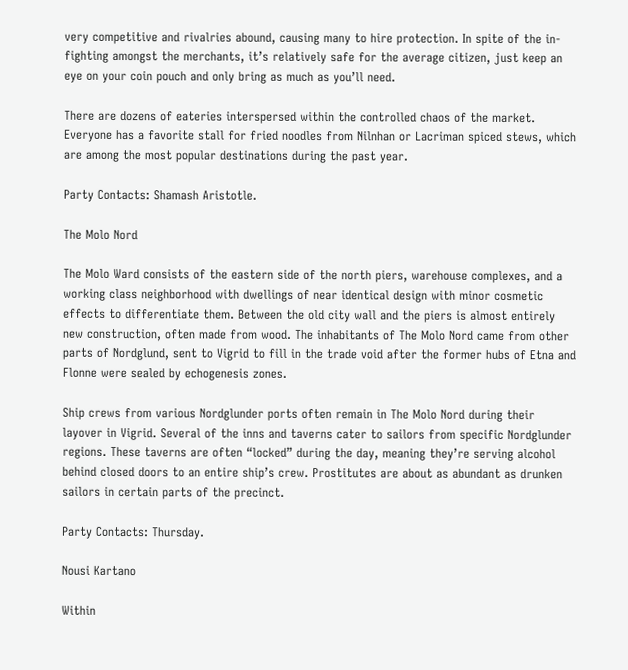very competitive and rivalries abound, causing many to hire protection. In spite of the in-fighting amongst the merchants, it’s relatively safe for the average citizen, just keep an eye on your coin pouch and only bring as much as you’ll need.

There are dozens of eateries interspersed within the controlled chaos of the market. Everyone has a favorite stall for fried noodles from Nilnhan or Lacriman spiced stews, which are among the most popular destinations during the past year.

Party Contacts: Shamash Aristotle.

The Molo Nord

The Molo Ward consists of the eastern side of the north piers, warehouse complexes, and a working class neighborhood with dwellings of near identical design with minor cosmetic effects to differentiate them. Between the old city wall and the piers is almost entirely new construction, often made from wood. The inhabitants of The Molo Nord came from other parts of Nordglund, sent to Vigrid to fill in the trade void after the former hubs of Etna and Flonne were sealed by echogenesis zones.

Ship crews from various Nordglunder ports often remain in The Molo Nord during their layover in Vigrid. Several of the inns and taverns cater to sailors from specific Nordglunder regions. These taverns are often “locked” during the day, meaning they’re serving alcohol behind closed doors to an entire ship’s crew. Prostitutes are about as abundant as drunken sailors in certain parts of the precinct.

Party Contacts: Thursday.

Nousi Kartano

Within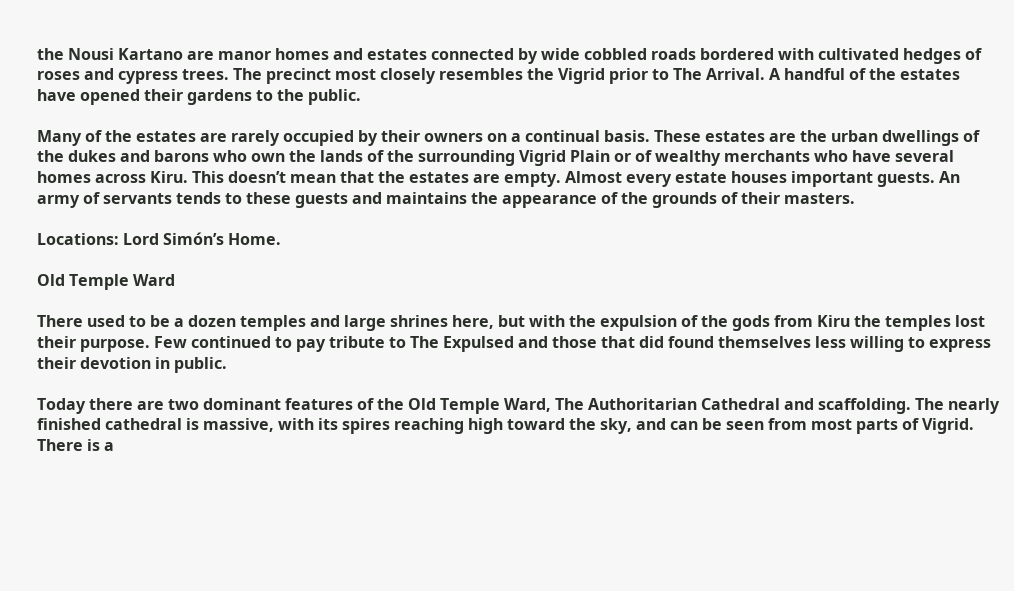the Nousi Kartano are manor homes and estates connected by wide cobbled roads bordered with cultivated hedges of roses and cypress trees. The precinct most closely resembles the Vigrid prior to The Arrival. A handful of the estates have opened their gardens to the public.

Many of the estates are rarely occupied by their owners on a continual basis. These estates are the urban dwellings of the dukes and barons who own the lands of the surrounding Vigrid Plain or of wealthy merchants who have several homes across Kiru. This doesn’t mean that the estates are empty. Almost every estate houses important guests. An army of servants tends to these guests and maintains the appearance of the grounds of their masters.

Locations: Lord Simón’s Home.

Old Temple Ward

There used to be a dozen temples and large shrines here, but with the expulsion of the gods from Kiru the temples lost their purpose. Few continued to pay tribute to The Expulsed and those that did found themselves less willing to express their devotion in public.

Today there are two dominant features of the Old Temple Ward, The Authoritarian Cathedral and scaffolding. The nearly finished cathedral is massive, with its spires reaching high toward the sky, and can be seen from most parts of Vigrid. There is a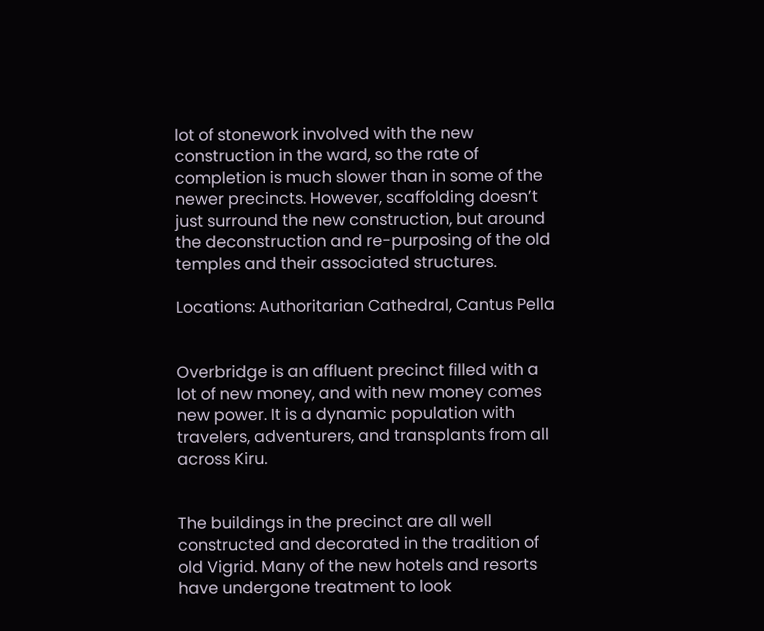lot of stonework involved with the new construction in the ward, so the rate of completion is much slower than in some of the newer precincts. However, scaffolding doesn’t just surround the new construction, but around the deconstruction and re-purposing of the old temples and their associated structures.

Locations: Authoritarian Cathedral, Cantus Pella


Overbridge is an affluent precinct filled with a lot of new money, and with new money comes new power. It is a dynamic population with travelers, adventurers, and transplants from all across Kiru.


The buildings in the precinct are all well constructed and decorated in the tradition of old Vigrid. Many of the new hotels and resorts have undergone treatment to look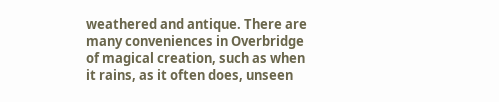weathered and antique. There are many conveniences in Overbridge of magical creation, such as when it rains, as it often does, unseen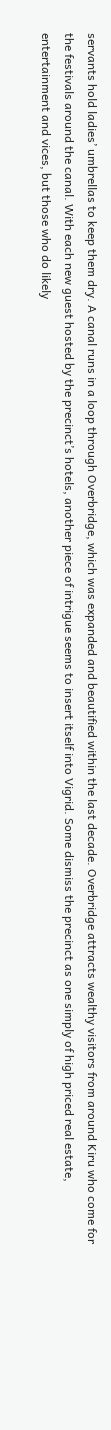servants hold ladies’ umbrellas to keep them dry. A canal runs in a loop through Overbridge, which was expanded and beautified within the last decade. Overbridge attracts wealthy visitors from around Kiru who come for the festivals around the canal. With each new guest hosted by the precinct’s hotels, another piece of intrigue seems to insert itself into Vigrid. Some dismiss the precinct as one simply of high priced real estate, entertainment and vices, but those who do likely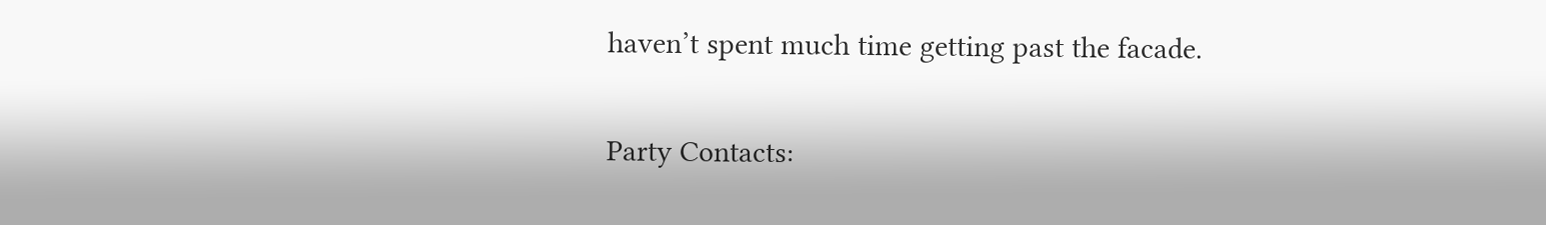haven’t spent much time getting past the facade.

Party Contacts: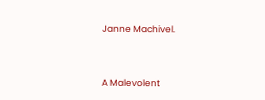Janne Machivel.


A Malevolent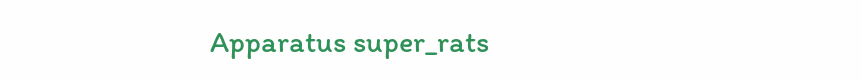Apparatus super_rats